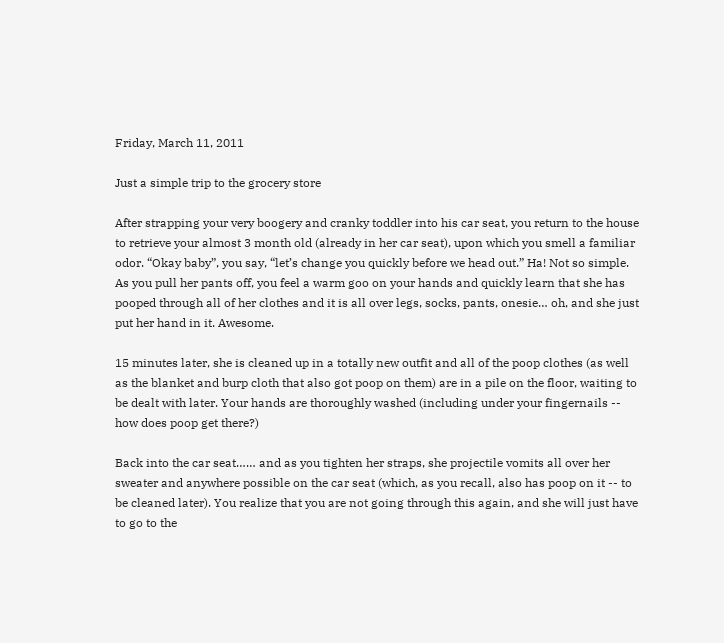Friday, March 11, 2011

Just a simple trip to the grocery store

After strapping your very boogery and cranky toddler into his car seat, you return to the house to retrieve your almost 3 month old (already in her car seat), upon which you smell a familiar odor. “Okay baby”, you say, “let’s change you quickly before we head out.” Ha! Not so simple. As you pull her pants off, you feel a warm goo on your hands and quickly learn that she has pooped through all of her clothes and it is all over legs, socks, pants, onesie… oh, and she just put her hand in it. Awesome.

15 minutes later, she is cleaned up in a totally new outfit and all of the poop clothes (as well as the blanket and burp cloth that also got poop on them) are in a pile on the floor, waiting to be dealt with later. Your hands are thoroughly washed (including under your fingernails -- how does poop get there?)

Back into the car seat…… and as you tighten her straps, she projectile vomits all over her sweater and anywhere possible on the car seat (which, as you recall, also has poop on it -- to be cleaned later). You realize that you are not going through this again, and she will just have to go to the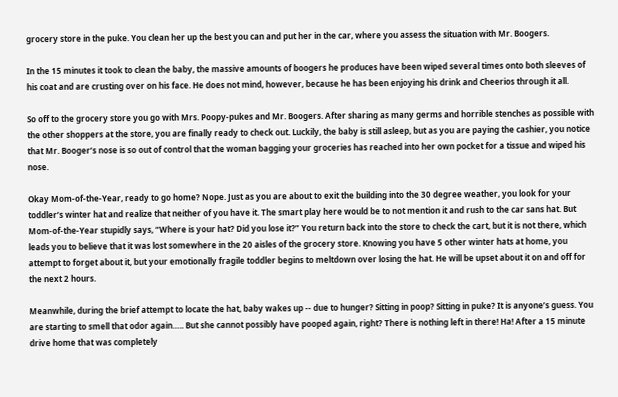grocery store in the puke. You clean her up the best you can and put her in the car, where you assess the situation with Mr. Boogers.

In the 15 minutes it took to clean the baby, the massive amounts of boogers he produces have been wiped several times onto both sleeves of his coat and are crusting over on his face. He does not mind, however, because he has been enjoying his drink and Cheerios through it all.

So off to the grocery store you go with Mrs. Poopy-pukes and Mr. Boogers. After sharing as many germs and horrible stenches as possible with the other shoppers at the store, you are finally ready to check out. Luckily, the baby is still asleep, but as you are paying the cashier, you notice that Mr. Booger’s nose is so out of control that the woman bagging your groceries has reached into her own pocket for a tissue and wiped his nose.

Okay Mom-of-the-Year, ready to go home? Nope. Just as you are about to exit the building into the 30 degree weather, you look for your toddler’s winter hat and realize that neither of you have it. The smart play here would be to not mention it and rush to the car sans hat. But Mom-of-the-Year stupidly says, “Where is your hat? Did you lose it?” You return back into the store to check the cart, but it is not there, which leads you to believe that it was lost somewhere in the 20 aisles of the grocery store. Knowing you have 5 other winter hats at home, you attempt to forget about it, but your emotionally fragile toddler begins to meltdown over losing the hat. He will be upset about it on and off for the next 2 hours.

Meanwhile, during the brief attempt to locate the hat, baby wakes up -- due to hunger? Sitting in poop? Sitting in puke? It is anyone’s guess. You are starting to smell that odor again….. But she cannot possibly have pooped again, right? There is nothing left in there! Ha! After a 15 minute drive home that was completely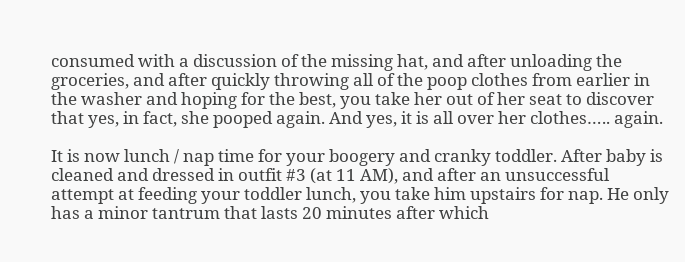consumed with a discussion of the missing hat, and after unloading the groceries, and after quickly throwing all of the poop clothes from earlier in the washer and hoping for the best, you take her out of her seat to discover that yes, in fact, she pooped again. And yes, it is all over her clothes….. again.

It is now lunch / nap time for your boogery and cranky toddler. After baby is cleaned and dressed in outfit #3 (at 11 AM), and after an unsuccessful attempt at feeding your toddler lunch, you take him upstairs for nap. He only has a minor tantrum that lasts 20 minutes after which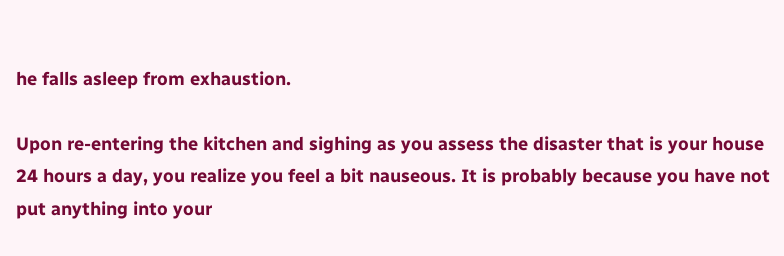he falls asleep from exhaustion.

Upon re-entering the kitchen and sighing as you assess the disaster that is your house 24 hours a day, you realize you feel a bit nauseous. It is probably because you have not put anything into your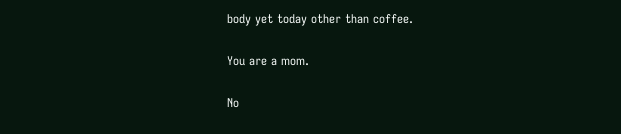body yet today other than coffee.

You are a mom.

No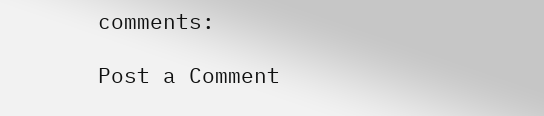comments:

Post a Comment